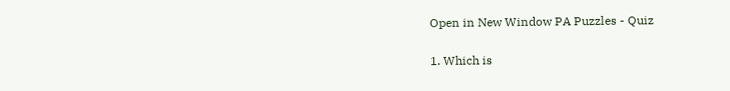Open in New Window PA Puzzles - Quiz

1. Which is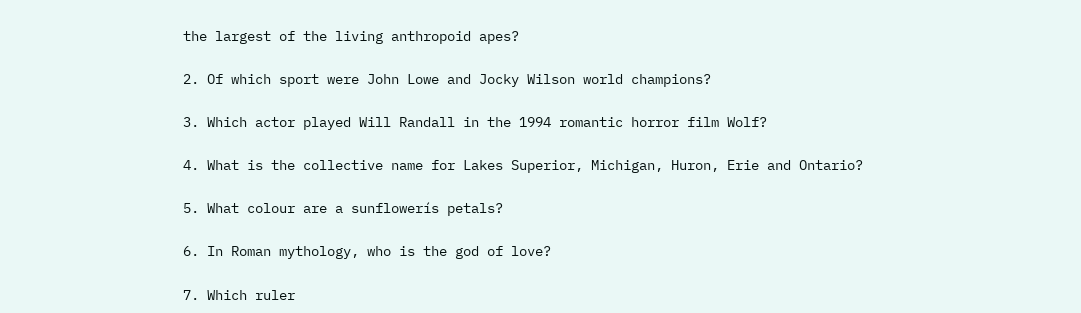the largest of the living anthropoid apes?

2. Of which sport were John Lowe and Jocky Wilson world champions?

3. Which actor played Will Randall in the 1994 romantic horror film Wolf?

4. What is the collective name for Lakes Superior, Michigan, Huron, Erie and Ontario?

5. What colour are a sunflowerís petals?

6. In Roman mythology, who is the god of love?

7. Which ruler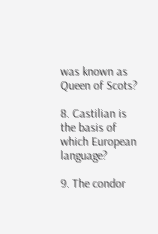was known as Queen of Scots?

8. Castilian is the basis of which European language?

9. The condor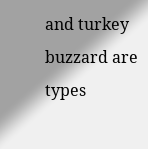and turkey buzzard are types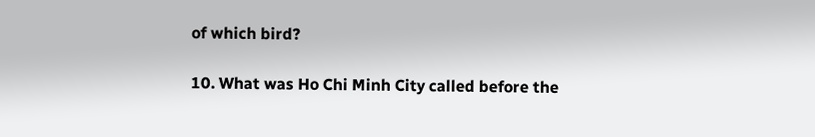of which bird?

10. What was Ho Chi Minh City called before the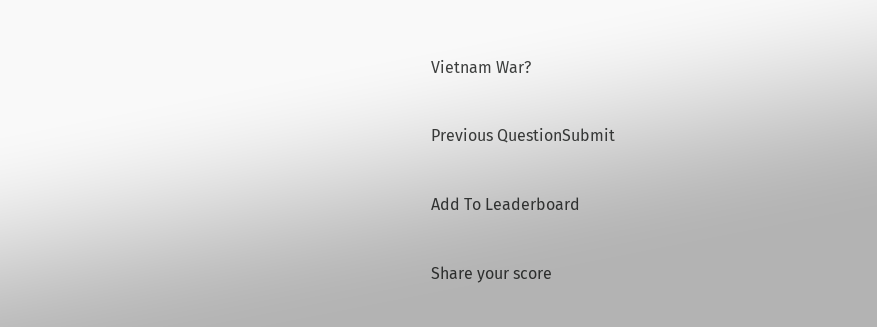Vietnam War?

Previous QuestionSubmit

Add To Leaderboard

Share your score